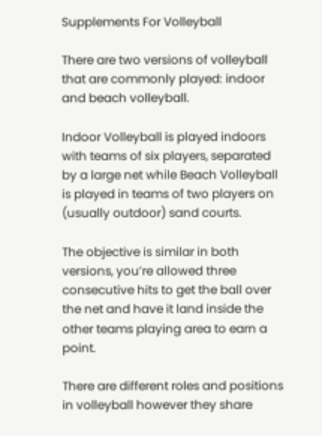Supplements For Volleyball

There are two versions of volleyball that are commonly played: indoor and beach volleyball.

Indoor Volleyball is played indoors with teams of six players, separated by a large net while Beach Volleyball is played in teams of two players on (usually outdoor) sand courts.

The objective is similar in both versions, you’re allowed three consecutive hits to get the ball over the net and have it land inside the other teams playing area to earn a point.

There are different roles and positions in volleyball however they share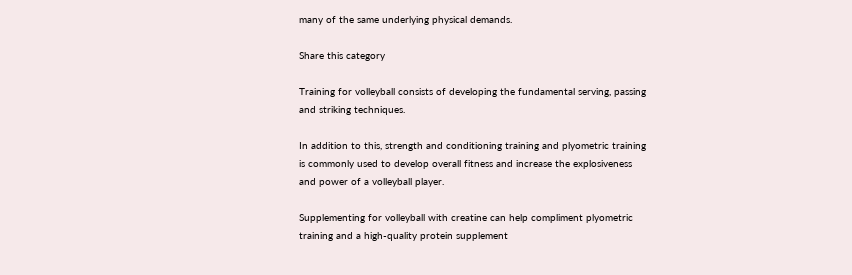many of the same underlying physical demands.

Share this category

Training for volleyball consists of developing the fundamental serving, passing and striking techniques.

In addition to this, strength and conditioning training and plyometric training is commonly used to develop overall fitness and increase the explosiveness and power of a volleyball player.

Supplementing for volleyball with creatine can help compliment plyometric training and a high-quality protein supplement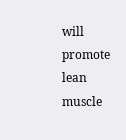will promote lean muscle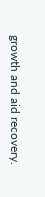growth and aid recovery.